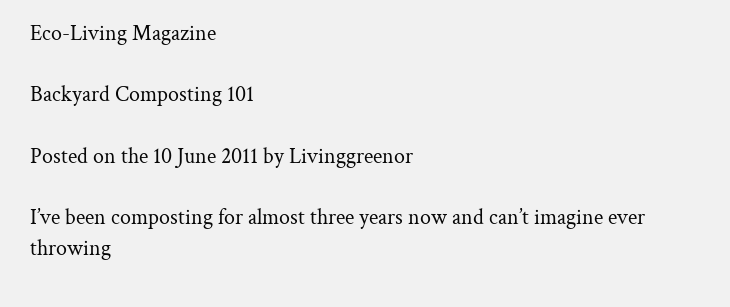Eco-Living Magazine

Backyard Composting 101

Posted on the 10 June 2011 by Livinggreenor

I’ve been composting for almost three years now and can’t imagine ever throwing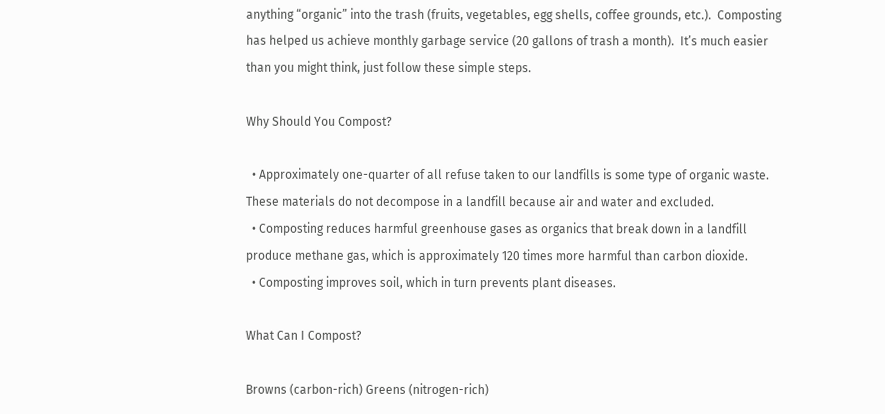anything “organic” into the trash (fruits, vegetables, egg shells, coffee grounds, etc.).  Composting has helped us achieve monthly garbage service (20 gallons of trash a month).  It’s much easier than you might think, just follow these simple steps.

Why Should You Compost?

  • Approximately one-quarter of all refuse taken to our landfills is some type of organic waste.  These materials do not decompose in a landfill because air and water and excluded.
  • Composting reduces harmful greenhouse gases as organics that break down in a landfill produce methane gas, which is approximately 120 times more harmful than carbon dioxide.
  • Composting improves soil, which in turn prevents plant diseases.

What Can I Compost?

Browns (carbon-rich) Greens (nitrogen-rich)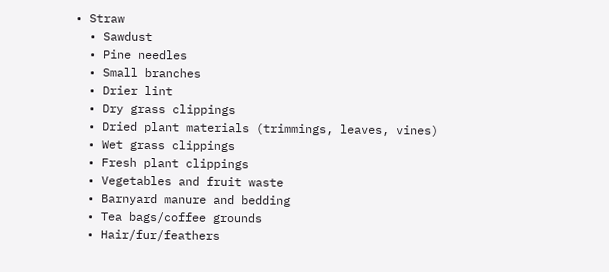• Straw
  • Sawdust
  • Pine needles
  • Small branches
  • Drier lint
  • Dry grass clippings
  • Dried plant materials (trimmings, leaves, vines)
  • Wet grass clippings
  • Fresh plant clippings
  • Vegetables and fruit waste
  • Barnyard manure and bedding
  • Tea bags/coffee grounds
  • Hair/fur/feathers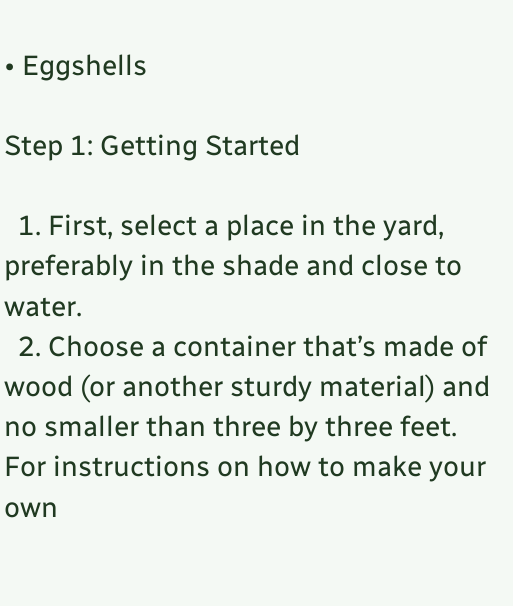• Eggshells

Step 1: Getting Started

  1. First, select a place in the yard, preferably in the shade and close to water.
  2. Choose a container that’s made of wood (or another sturdy material) and no smaller than three by three feet.  For instructions on how to make your own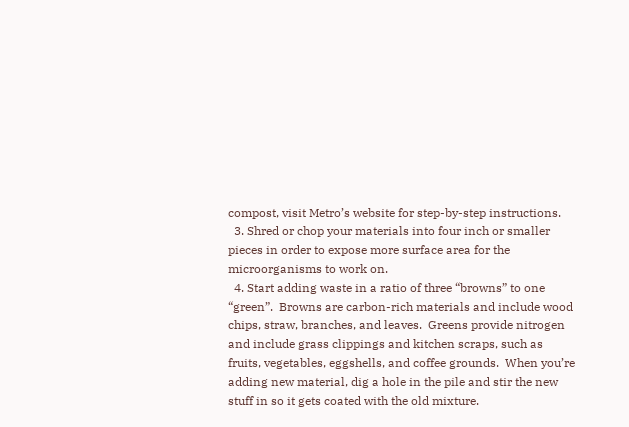compost, visit Metro’s website for step-by-step instructions.
  3. Shred or chop your materials into four inch or smaller pieces in order to expose more surface area for the microorganisms to work on.
  4. Start adding waste in a ratio of three “browns” to one “green”.  Browns are carbon-rich materials and include wood chips, straw, branches, and leaves.  Greens provide nitrogen and include grass clippings and kitchen scraps, such as fruits, vegetables, eggshells, and coffee grounds.  When you’re adding new material, dig a hole in the pile and stir the new stuff in so it gets coated with the old mixture.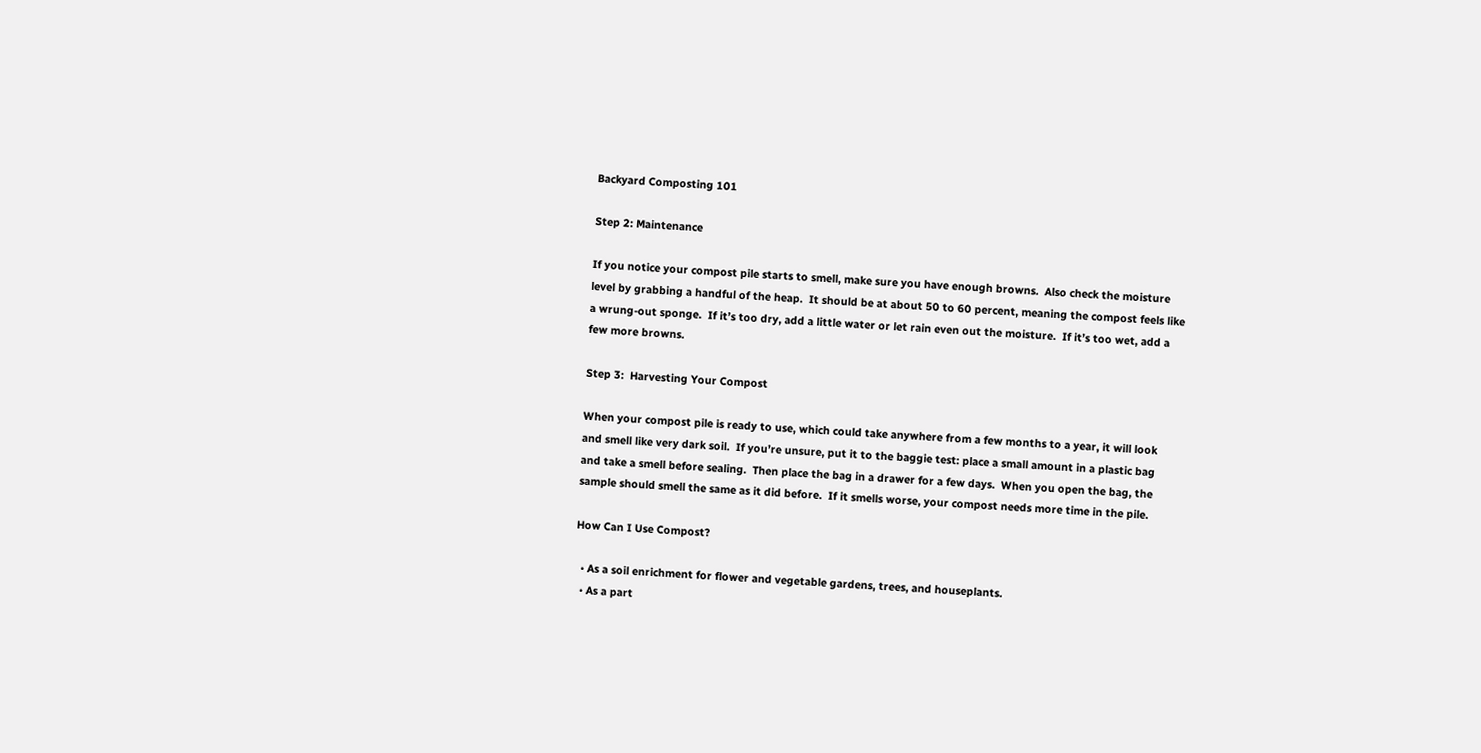Backyard Composting 101

Step 2: Maintenance

If you notice your compost pile starts to smell, make sure you have enough browns.  Also check the moisture level by grabbing a handful of the heap.  It should be at about 50 to 60 percent, meaning the compost feels like a wrung-out sponge.  If it’s too dry, add a little water or let rain even out the moisture.  If it’s too wet, add a few more browns.

Step 3:  Harvesting Your Compost

When your compost pile is ready to use, which could take anywhere from a few months to a year, it will look and smell like very dark soil.  If you’re unsure, put it to the baggie test: place a small amount in a plastic bag and take a smell before sealing.  Then place the bag in a drawer for a few days.  When you open the bag, the sample should smell the same as it did before.  If it smells worse, your compost needs more time in the pile.

How Can I Use Compost?

  • As a soil enrichment for flower and vegetable gardens, trees, and houseplants.
  • As a part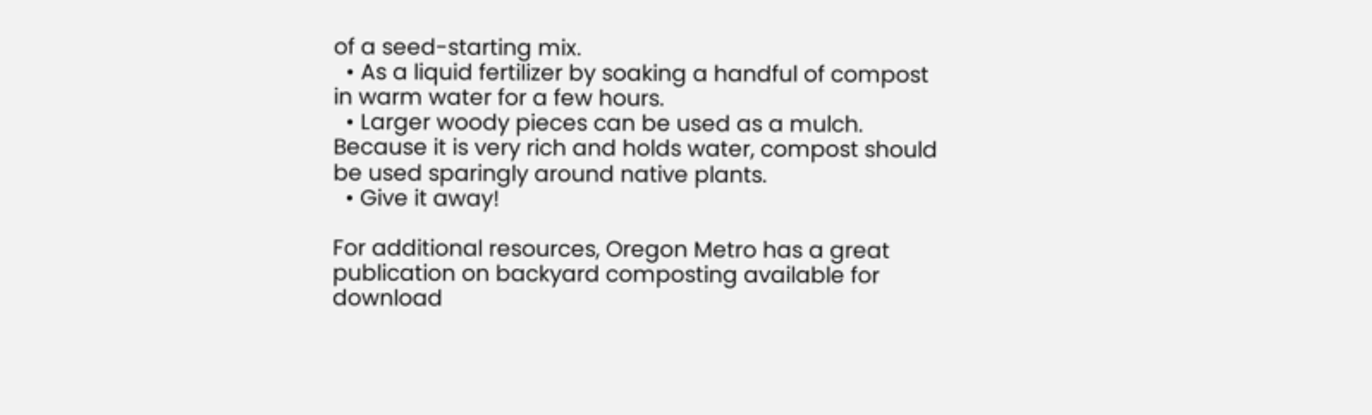of a seed-starting mix.
  • As a liquid fertilizer by soaking a handful of compost in warm water for a few hours.
  • Larger woody pieces can be used as a mulch.  Because it is very rich and holds water, compost should be used sparingly around native plants.
  • Give it away!

For additional resources, Oregon Metro has a great publication on backyard composting available for download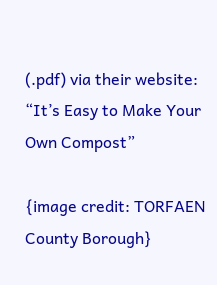(.pdf) via their website: “It’s Easy to Make Your Own Compost”

{image credit: TORFAEN County Borough}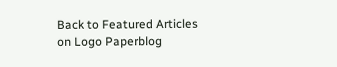Back to Featured Articles on Logo Paperblog